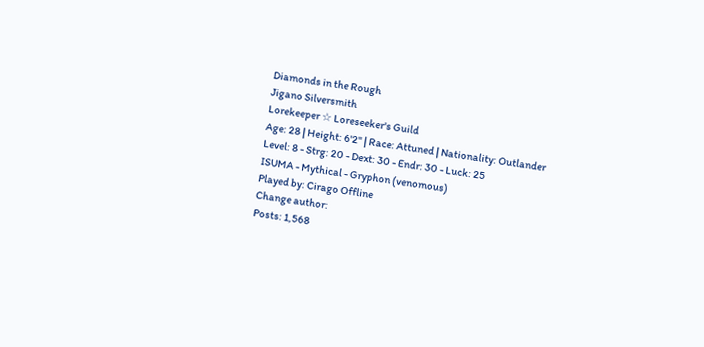Diamonds in the Rough
Jigano Silversmith
Lorekeeper ☆ Loreseeker's Guild
Age: 28 | Height: 6'2" | Race: Attuned | Nationality: Outlander
Level: 8 - Strg: 20 - Dext: 30 - Endr: 30 - Luck: 25
ISUMA - Mythical - Gryphon (venomous)
Played by: Cirago Offline
Change author:
Posts: 1,568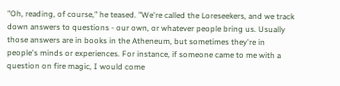"Oh, reading, of course," he teased. "We're called the Loreseekers, and we track down answers to questions - our own, or whatever people bring us. Usually those answers are in books in the Atheneum, but sometimes they're in people's minds or experiences. For instance, if someone came to me with a question on fire magic, I would come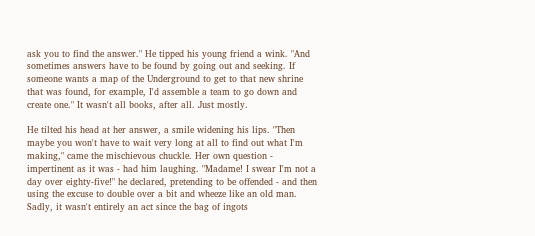ask you to find the answer." He tipped his young friend a wink. "And sometimes answers have to be found by going out and seeking. If someone wants a map of the Underground to get to that new shrine that was found, for example, I'd assemble a team to go down and create one." It wasn't all books, after all. Just mostly.

He tilted his head at her answer, a smile widening his lips. "Then maybe you won't have to wait very long at all to find out what I'm making," came the mischievous chuckle. Her own question - impertinent as it was - had him laughing. "Madame! I swear I'm not a day over eighty-five!" he declared, pretending to be offended - and then using the excuse to double over a bit and wheeze like an old man. Sadly, it wasn't entirely an act since the bag of ingots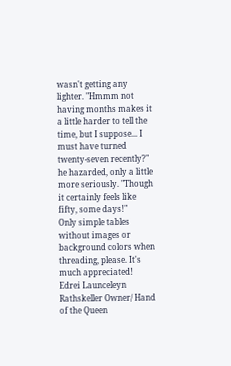wasn't getting any lighter. "Hmmm not having months makes it a little harder to tell the time, but I suppose... I must have turned twenty-seven recently?" he hazarded, only a little more seriously. "Though it certainly feels like fifty, some days!"
Only simple tables without images or background colors when threading, please. It's much appreciated!
Edrei Launceleyn
Rathskeller Owner/ Hand of the Queen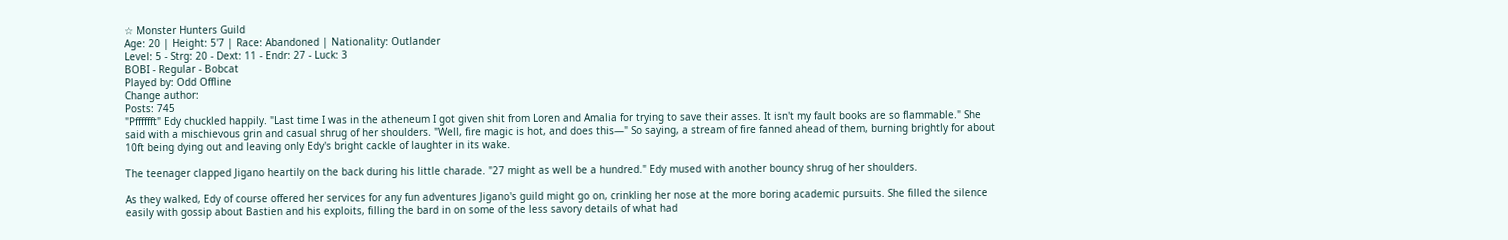☆ Monster Hunters Guild
Age: 20 | Height: 5'7 | Race: Abandoned | Nationality: Outlander
Level: 5 - Strg: 20 - Dext: 11 - Endr: 27 - Luck: 3
BOBI - Regular - Bobcat
Played by: Odd Offline
Change author:
Posts: 745
"Pfffffft" Edy chuckled happily. "Last time I was in the atheneum I got given shit from Loren and Amalia for trying to save their asses. It isn't my fault books are so flammable." She said with a mischievous grin and casual shrug of her shoulders. "Well, fire magic is hot, and does this—" So saying, a stream of fire fanned ahead of them, burning brightly for about 10ft being dying out and leaving only Edy's bright cackle of laughter in its wake.

The teenager clapped Jigano heartily on the back during his little charade. "27 might as well be a hundred." Edy mused with another bouncy shrug of her shoulders.

As they walked, Edy of course offered her services for any fun adventures Jigano's guild might go on, crinkling her nose at the more boring academic pursuits. She filled the silence easily with gossip about Bastien and his exploits, filling the bard in on some of the less savory details of what had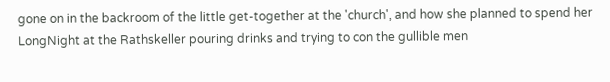gone on in the backroom of the little get-together at the 'church', and how she planned to spend her LongNight at the Rathskeller pouring drinks and trying to con the gullible men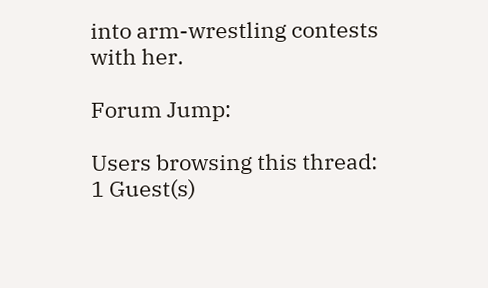into arm-wrestling contests with her.

Forum Jump:

Users browsing this thread: 1 Guest(s)